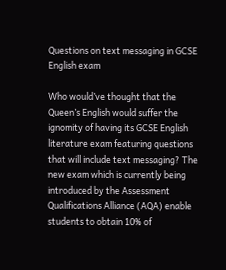Questions on text messaging in GCSE English exam

Who would’ve thought that the Queen’s English would suffer the ignomity of having its GCSE English literature exam featuring questions that will include text messaging? The new exam which is currently being introduced by the Assessment Qualifications Alliance (AQA) enable students to obtain 10% of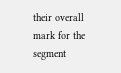their overall mark for the segment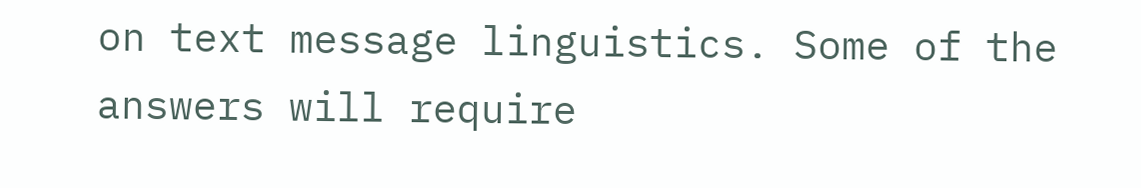on text message linguistics. Some of the answers will require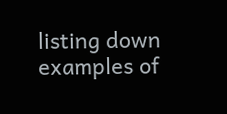listing down examples of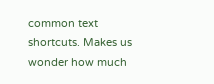common text shortcuts. Makes us wonder how much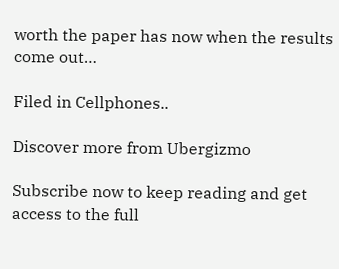worth the paper has now when the results come out…

Filed in Cellphones..

Discover more from Ubergizmo

Subscribe now to keep reading and get access to the full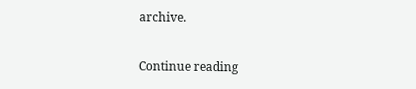archive.

Continue reading